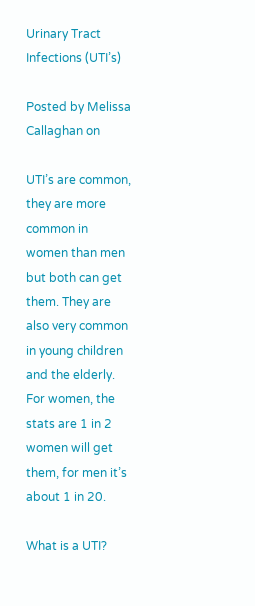Urinary Tract Infections (UTI’s)

Posted by Melissa Callaghan on

UTI’s are common, they are more common in women than men but both can get them. They are also very common in young children and the elderly. For women, the stats are 1 in 2 women will get them, for men it’s about 1 in 20.

What is a UTI?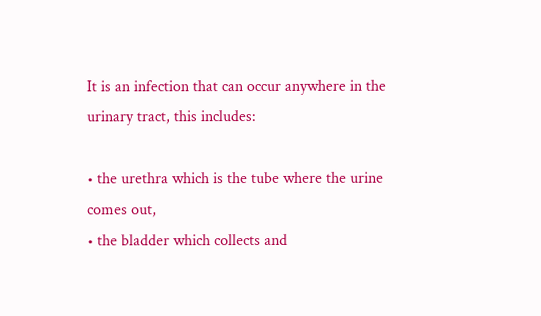It is an infection that can occur anywhere in the urinary tract, this includes:

• the urethra which is the tube where the urine comes out,
• the bladder which collects and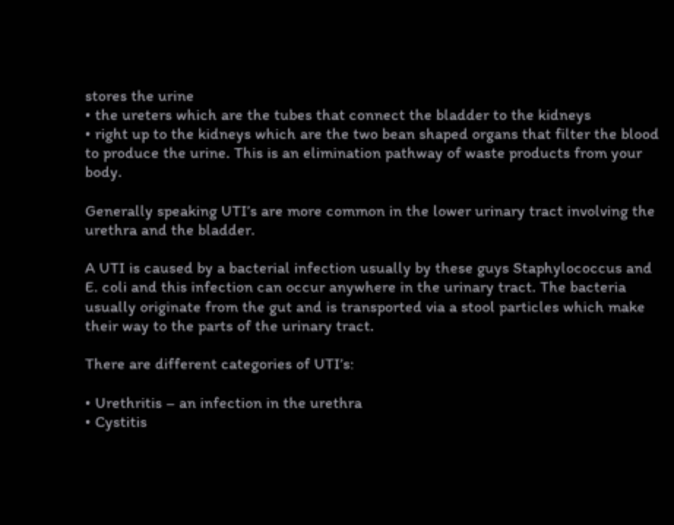stores the urine
• the ureters which are the tubes that connect the bladder to the kidneys
• right up to the kidneys which are the two bean shaped organs that filter the blood to produce the urine. This is an elimination pathway of waste products from your body.

Generally speaking UTI’s are more common in the lower urinary tract involving the urethra and the bladder.

A UTI is caused by a bacterial infection usually by these guys Staphylococcus and E. coli and this infection can occur anywhere in the urinary tract. The bacteria usually originate from the gut and is transported via a stool particles which make their way to the parts of the urinary tract.

There are different categories of UTI’s:

• Urethritis – an infection in the urethra
• Cystitis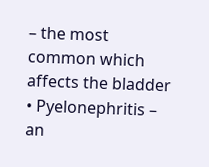– the most common which affects the bladder
• Pyelonephritis – an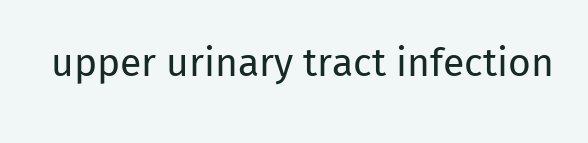upper urinary tract infection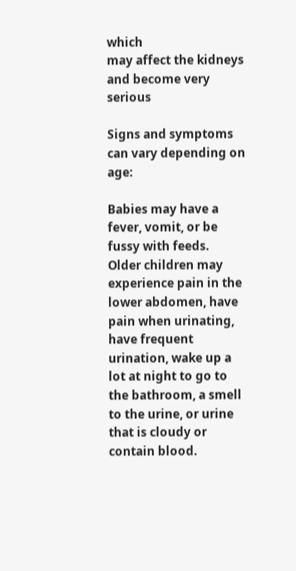which
may affect the kidneys and become very serious

Signs and symptoms can vary depending on age:

Babies may have a fever, vomit, or be fussy with feeds.
Older children may experience pain in the lower abdomen, have pain when urinating, have frequent urination, wake up a lot at night to go to the bathroom, a smell to the urine, or urine that is cloudy or contain blood.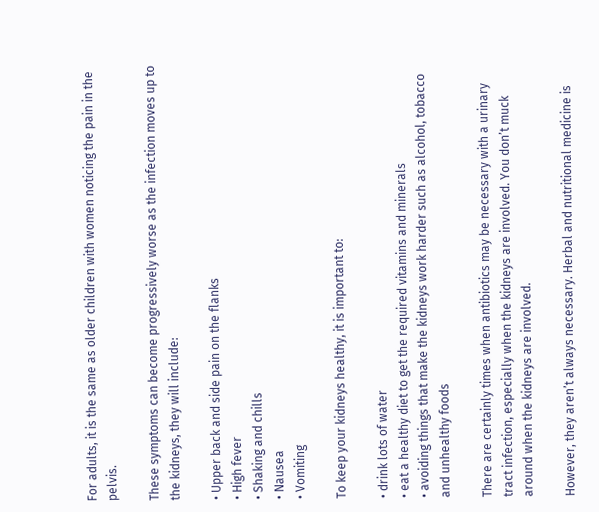For adults, it is the same as older children with women noticing the pain in the pelvis.

These symptoms can become progressively worse as the infection moves up to the kidneys, they will include:

• Upper back and side pain on the flanks
• High fever
• Shaking and chills
• Nausea
• Vomiting

To keep your kidneys healthy, it is important to:

• drink lots of water
• eat a healthy diet to get the required vitamins and minerals
• avoiding things that make the kidneys work harder such as alcohol, tobacco and unhealthy foods

There are certainly times when antibiotics may be necessary with a urinary tract infection, especially when the kidneys are involved. You don’t muck around when the kidneys are involved.

However, they aren’t always necessary. Herbal and nutritional medicine is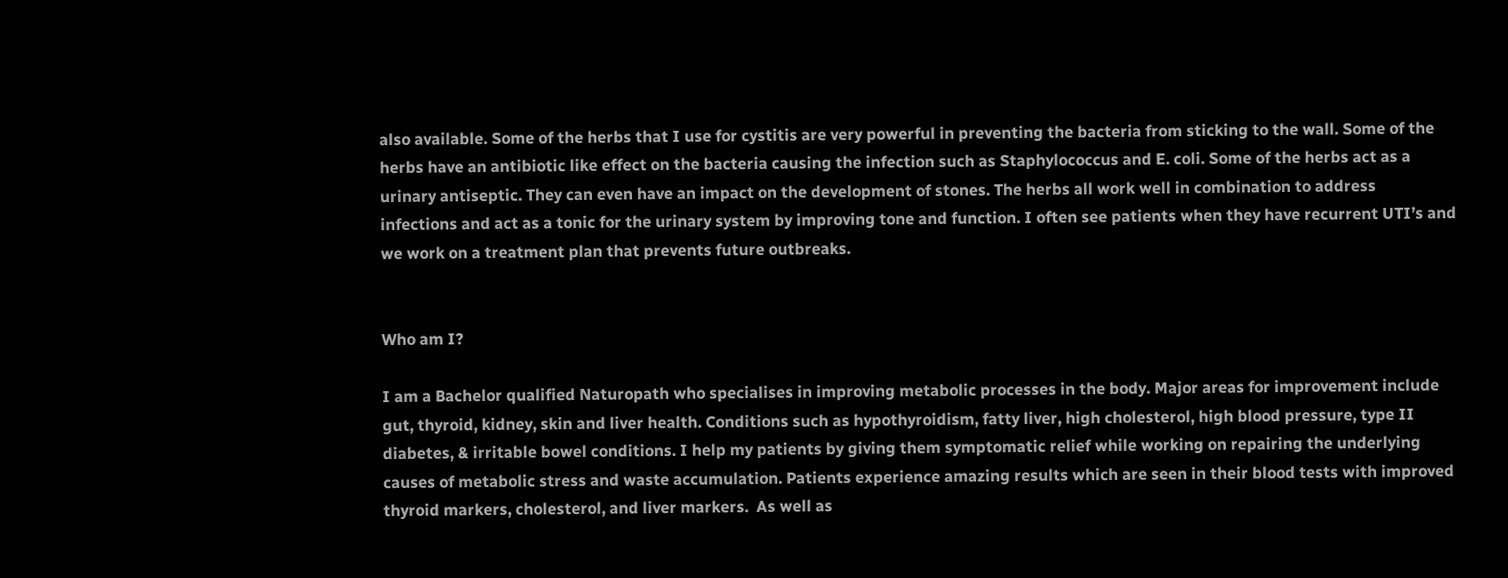also available. Some of the herbs that I use for cystitis are very powerful in preventing the bacteria from sticking to the wall. Some of the herbs have an antibiotic like effect on the bacteria causing the infection such as Staphylococcus and E. coli. Some of the herbs act as a urinary antiseptic. They can even have an impact on the development of stones. The herbs all work well in combination to address infections and act as a tonic for the urinary system by improving tone and function. I often see patients when they have recurrent UTI’s and we work on a treatment plan that prevents future outbreaks.


Who am I?

I am a Bachelor qualified Naturopath who specialises in improving metabolic processes in the body. Major areas for improvement include gut, thyroid, kidney, skin and liver health. Conditions such as hypothyroidism, fatty liver, high cholesterol, high blood pressure, type II diabetes, & irritable bowel conditions. I help my patients by giving them symptomatic relief while working on repairing the underlying causes of metabolic stress and waste accumulation. Patients experience amazing results which are seen in their blood tests with improved thyroid markers, cholesterol, and liver markers.  As well as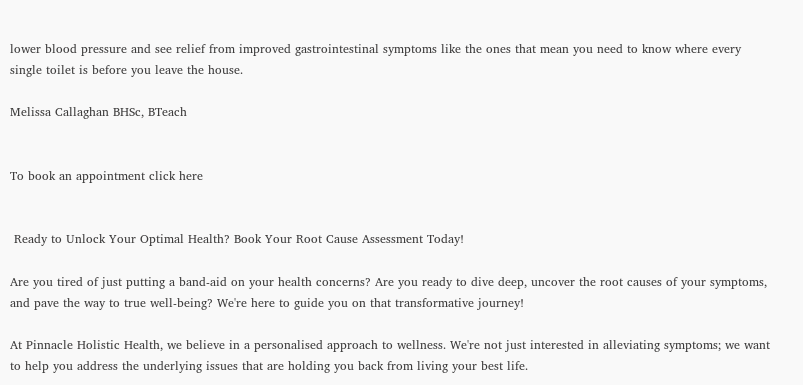lower blood pressure and see relief from improved gastrointestinal symptoms like the ones that mean you need to know where every single toilet is before you leave the house.

Melissa Callaghan BHSc, BTeach


To book an appointment click here


 Ready to Unlock Your Optimal Health? Book Your Root Cause Assessment Today!

Are you tired of just putting a band-aid on your health concerns? Are you ready to dive deep, uncover the root causes of your symptoms, and pave the way to true well-being? We're here to guide you on that transformative journey!

At Pinnacle Holistic Health, we believe in a personalised approach to wellness. We're not just interested in alleviating symptoms; we want to help you address the underlying issues that are holding you back from living your best life.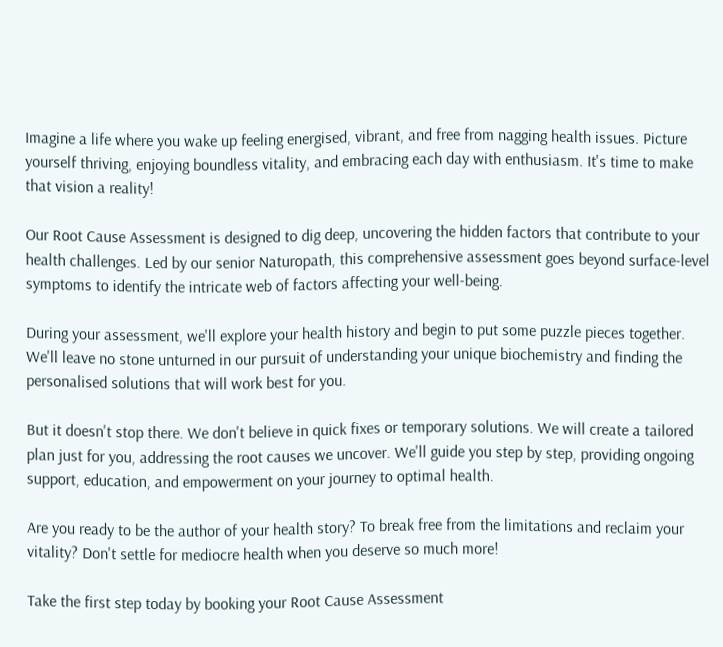Imagine a life where you wake up feeling energised, vibrant, and free from nagging health issues. Picture yourself thriving, enjoying boundless vitality, and embracing each day with enthusiasm. It's time to make that vision a reality!

Our Root Cause Assessment is designed to dig deep, uncovering the hidden factors that contribute to your health challenges. Led by our senior Naturopath, this comprehensive assessment goes beyond surface-level symptoms to identify the intricate web of factors affecting your well-being.

During your assessment, we'll explore your health history and begin to put some puzzle pieces together. We'll leave no stone unturned in our pursuit of understanding your unique biochemistry and finding the personalised solutions that will work best for you.

But it doesn't stop there. We don't believe in quick fixes or temporary solutions. We will create a tailored plan just for you, addressing the root causes we uncover. We'll guide you step by step, providing ongoing support, education, and empowerment on your journey to optimal health.

Are you ready to be the author of your health story? To break free from the limitations and reclaim your vitality? Don't settle for mediocre health when you deserve so much more!

Take the first step today by booking your Root Cause Assessment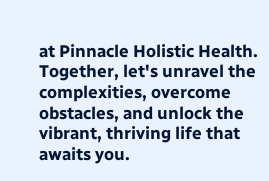at Pinnacle Holistic Health. Together, let's unravel the complexities, overcome obstacles, and unlock the vibrant, thriving life that awaits you.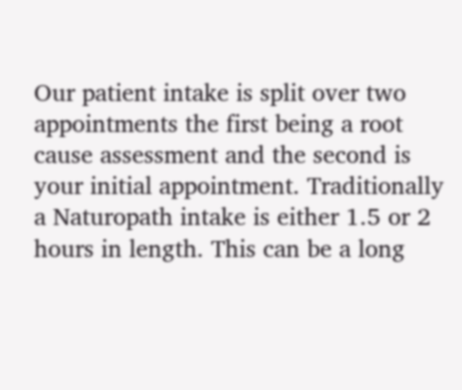Our patient intake is split over two appointments the first being a root cause assessment and the second is your initial appointment. Traditionally a Naturopath intake is either 1.5 or 2 hours in length. This can be a long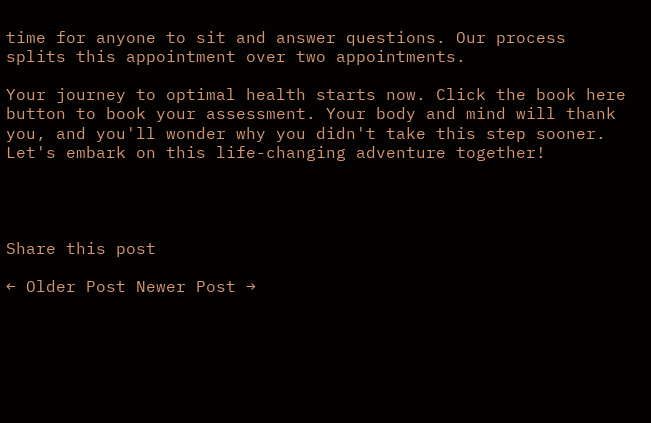time for anyone to sit and answer questions. Our process splits this appointment over two appointments.

Your journey to optimal health starts now. Click the book here button to book your assessment. Your body and mind will thank you, and you'll wonder why you didn't take this step sooner. Let's embark on this life-changing adventure together!




Share this post

← Older Post Newer Post →